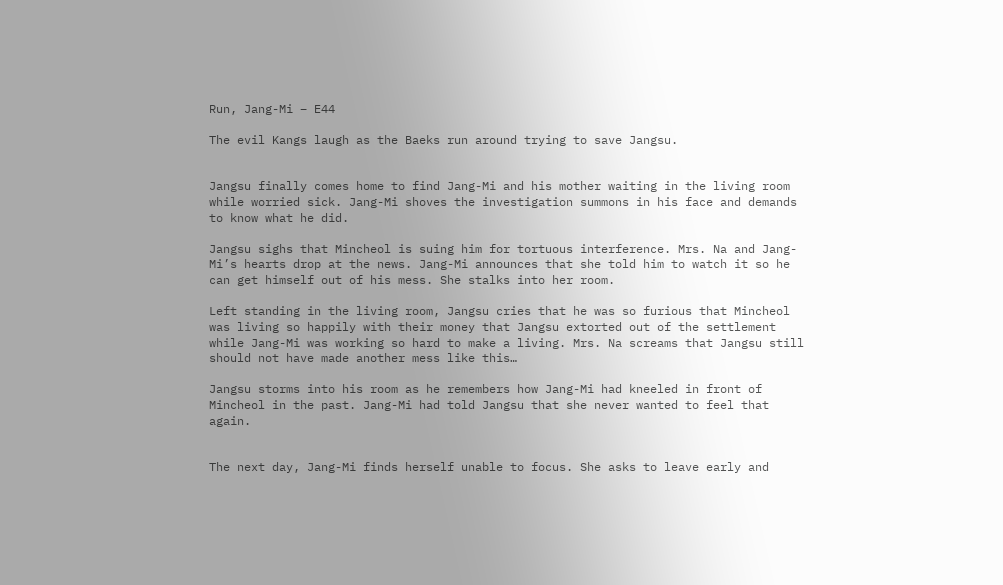Run, Jang-Mi – E44

The evil Kangs laugh as the Baeks run around trying to save Jangsu.


Jangsu finally comes home to find Jang-Mi and his mother waiting in the living room while worried sick. Jang-Mi shoves the investigation summons in his face and demands to know what he did.

Jangsu sighs that Mincheol is suing him for tortuous interference. Mrs. Na and Jang-Mi’s hearts drop at the news. Jang-Mi announces that she told him to watch it so he can get himself out of his mess. She stalks into her room.

Left standing in the living room, Jangsu cries that he was so furious that Mincheol was living so happily with their money that Jangsu extorted out of the settlement while Jang-Mi was working so hard to make a living. Mrs. Na screams that Jangsu still should not have made another mess like this…

Jangsu storms into his room as he remembers how Jang-Mi had kneeled in front of Mincheol in the past. Jang-Mi had told Jangsu that she never wanted to feel that again.


The next day, Jang-Mi finds herself unable to focus. She asks to leave early and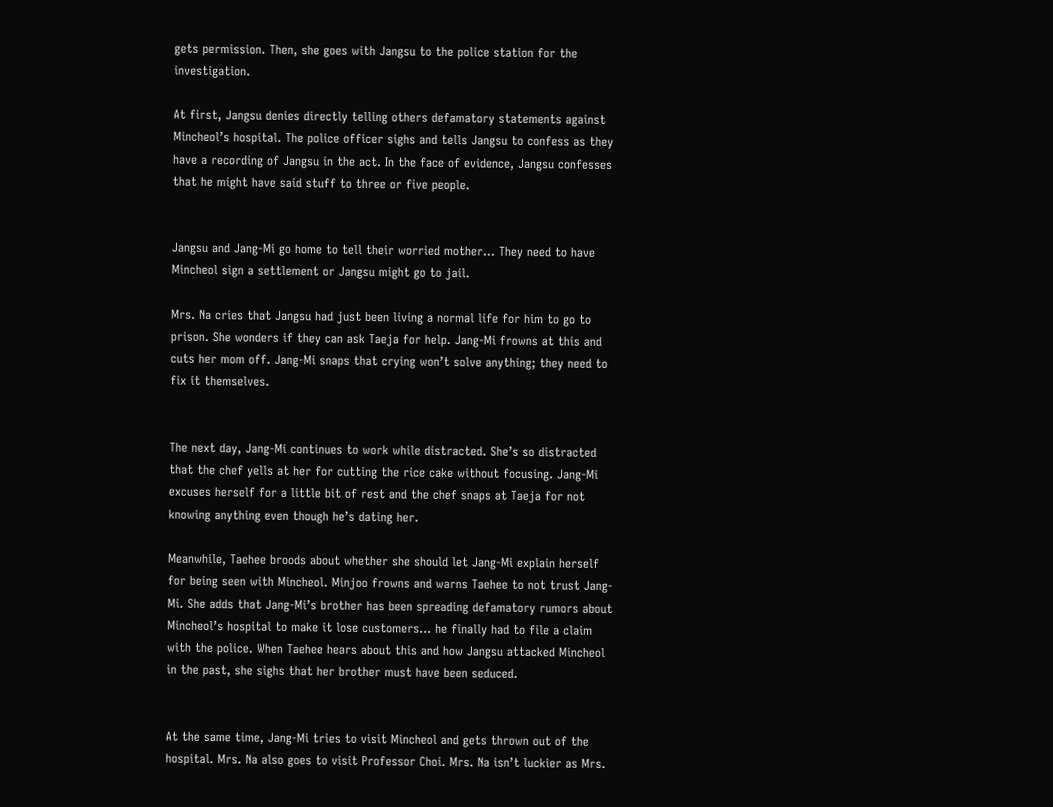gets permission. Then, she goes with Jangsu to the police station for the investigation.

At first, Jangsu denies directly telling others defamatory statements against Mincheol’s hospital. The police officer sighs and tells Jangsu to confess as they have a recording of Jangsu in the act. In the face of evidence, Jangsu confesses that he might have said stuff to three or five people.


Jangsu and Jang-Mi go home to tell their worried mother… They need to have Mincheol sign a settlement or Jangsu might go to jail.

Mrs. Na cries that Jangsu had just been living a normal life for him to go to prison. She wonders if they can ask Taeja for help. Jang-Mi frowns at this and cuts her mom off. Jang-Mi snaps that crying won’t solve anything; they need to fix it themselves.


The next day, Jang-Mi continues to work while distracted. She’s so distracted that the chef yells at her for cutting the rice cake without focusing. Jang-Mi excuses herself for a little bit of rest and the chef snaps at Taeja for not knowing anything even though he’s dating her.

Meanwhile, Taehee broods about whether she should let Jang-Mi explain herself for being seen with Mincheol. Minjoo frowns and warns Taehee to not trust Jang-Mi. She adds that Jang-Mi’s brother has been spreading defamatory rumors about Mincheol’s hospital to make it lose customers… he finally had to file a claim with the police. When Taehee hears about this and how Jangsu attacked Mincheol in the past, she sighs that her brother must have been seduced.


At the same time, Jang-Mi tries to visit Mincheol and gets thrown out of the hospital. Mrs. Na also goes to visit Professor Choi. Mrs. Na isn’t luckier as Mrs.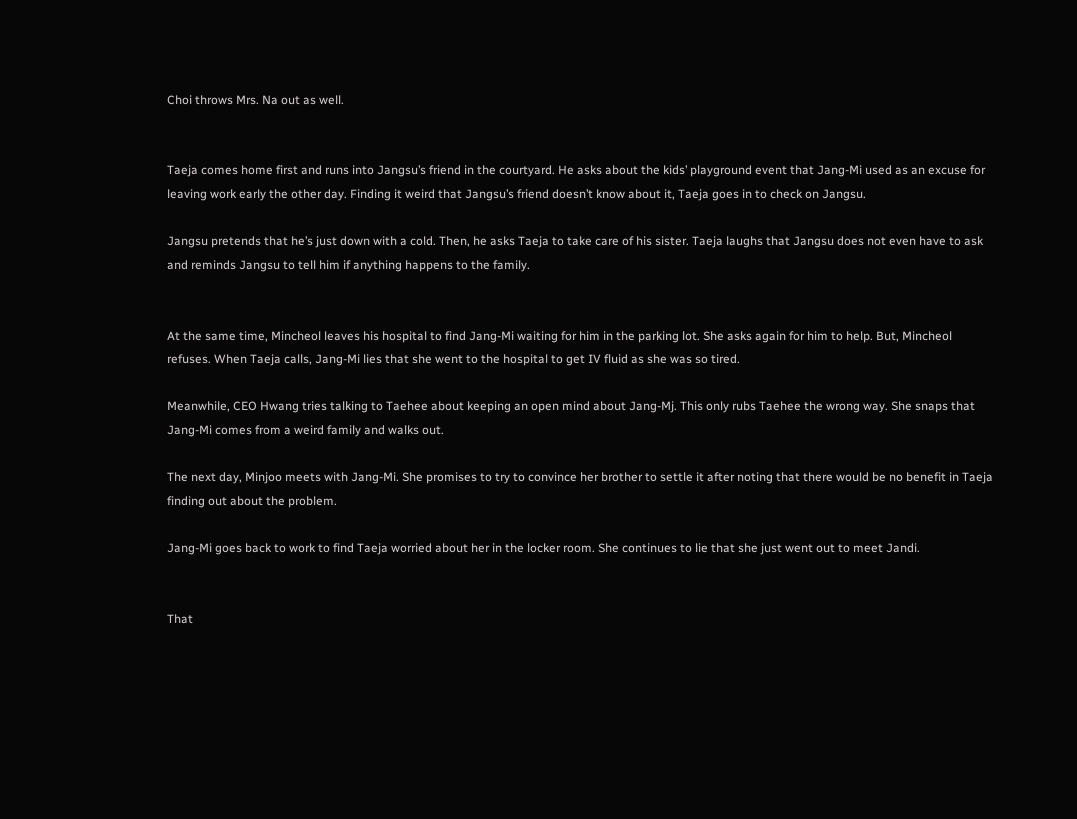Choi throws Mrs. Na out as well.


Taeja comes home first and runs into Jangsu’s friend in the courtyard. He asks about the kids’ playground event that Jang-Mi used as an excuse for leaving work early the other day. Finding it weird that Jangsu’s friend doesn’t know about it, Taeja goes in to check on Jangsu.

Jangsu pretends that he’s just down with a cold. Then, he asks Taeja to take care of his sister. Taeja laughs that Jangsu does not even have to ask and reminds Jangsu to tell him if anything happens to the family.


At the same time, Mincheol leaves his hospital to find Jang-Mi waiting for him in the parking lot. She asks again for him to help. But, Mincheol refuses. When Taeja calls, Jang-Mi lies that she went to the hospital to get IV fluid as she was so tired.

Meanwhile, CEO Hwang tries talking to Taehee about keeping an open mind about Jang-Mj. This only rubs Taehee the wrong way. She snaps that Jang-Mi comes from a weird family and walks out.

The next day, Minjoo meets with Jang-Mi. She promises to try to convince her brother to settle it after noting that there would be no benefit in Taeja finding out about the problem.

Jang-Mi goes back to work to find Taeja worried about her in the locker room. She continues to lie that she just went out to meet Jandi.


That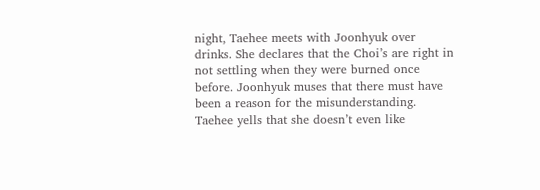night, Taehee meets with Joonhyuk over drinks. She declares that the Choi’s are right in not settling when they were burned once before. Joonhyuk muses that there must have been a reason for the misunderstanding. Taehee yells that she doesn’t even like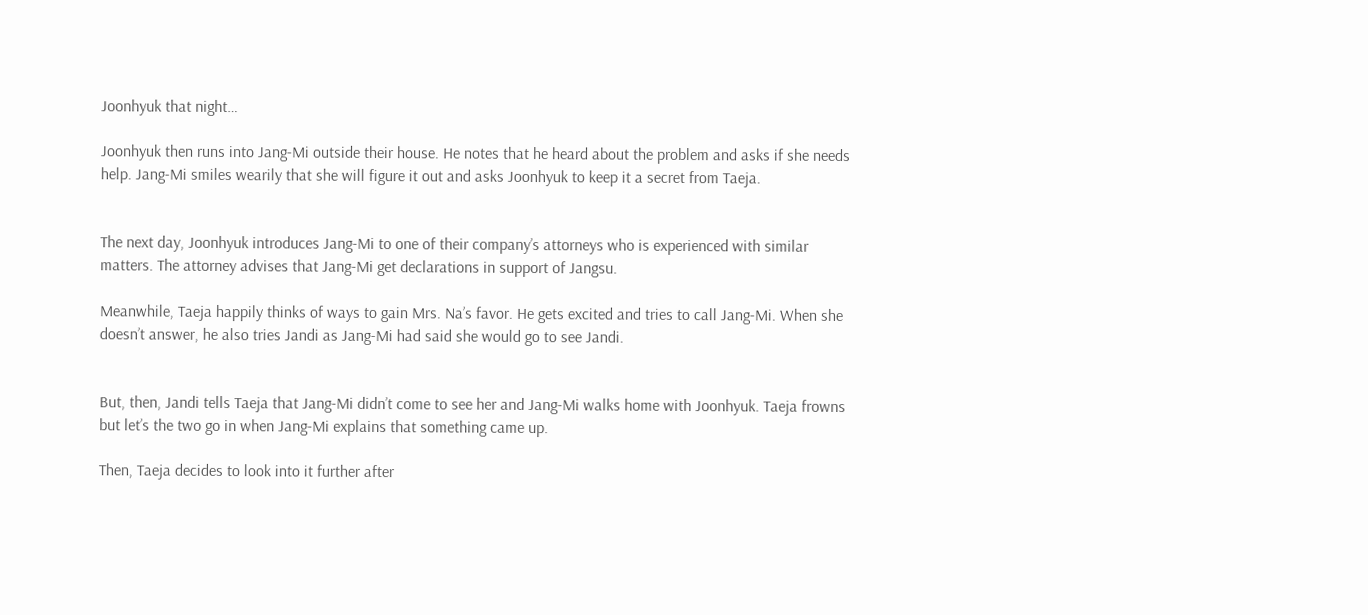Joonhyuk that night…

Joonhyuk then runs into Jang-Mi outside their house. He notes that he heard about the problem and asks if she needs help. Jang-Mi smiles wearily that she will figure it out and asks Joonhyuk to keep it a secret from Taeja.


The next day, Joonhyuk introduces Jang-Mi to one of their company’s attorneys who is experienced with similar matters. The attorney advises that Jang-Mi get declarations in support of Jangsu.

Meanwhile, Taeja happily thinks of ways to gain Mrs. Na’s favor. He gets excited and tries to call Jang-Mi. When she doesn’t answer, he also tries Jandi as Jang-Mi had said she would go to see Jandi.


But, then, Jandi tells Taeja that Jang-Mi didn’t come to see her and Jang-Mi walks home with Joonhyuk. Taeja frowns but let’s the two go in when Jang-Mi explains that something came up.

Then, Taeja decides to look into it further after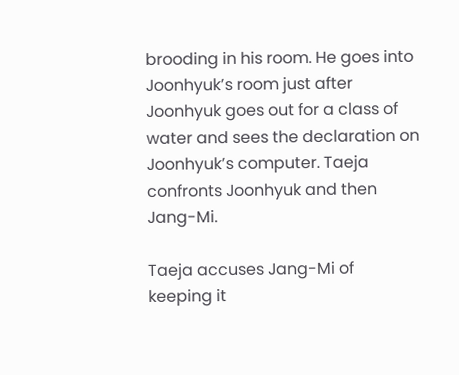brooding in his room. He goes into Joonhyuk’s room just after Joonhyuk goes out for a class of water and sees the declaration on Joonhyuk’s computer. Taeja confronts Joonhyuk and then Jang-Mi.

Taeja accuses Jang-Mi of keeping it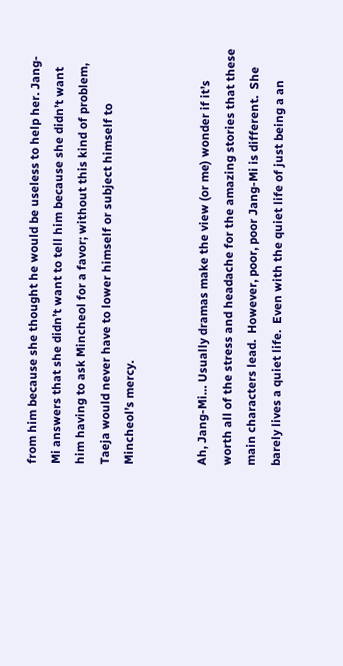from him because she thought he would be useless to help her. Jang-Mi answers that she didn’t want to tell him because she didn’t want him having to ask Mincheol for a favor; without this kind of problem, Taeja would never have to lower himself or subject himself to Mincheol’s mercy.


Ah, Jang-Mi… Usually dramas make the view (or me) wonder if it’s worth all of the stress and headache for the amazing stories that these main characters lead.  However, poor, poor Jang-Mi is different.  She barely lives a quiet life.  Even with the quiet life of just being a an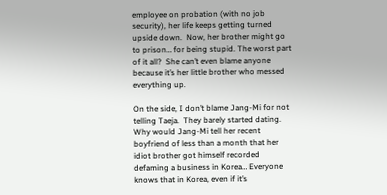employee on probation (with no job security), her life keeps getting turned upside down.  Now, her brother might go to prison… for being stupid. The worst part of it all?  She can’t even blame anyone because it’s her little brother who messed everything up.

On the side, I don’t blame Jang-Mi for not telling Taeja.  They barely started dating.  Why would Jang-Mi tell her recent boyfriend of less than a month that her idiot brother got himself recorded defaming a business in Korea… Everyone knows that in Korea, even if it’s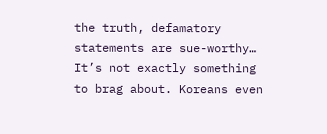the truth, defamatory statements are sue-worthy… It’s not exactly something to brag about. Koreans even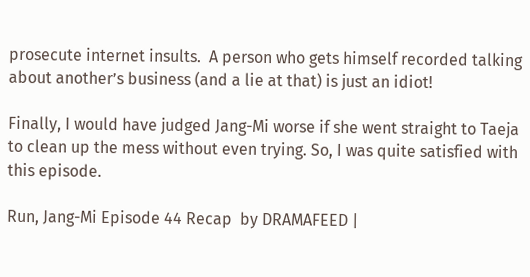prosecute internet insults.  A person who gets himself recorded talking about another’s business (and a lie at that) is just an idiot!

Finally, I would have judged Jang-Mi worse if she went straight to Taeja to clean up the mess without even trying. So, I was quite satisfied with this episode.

Run, Jang-Mi Episode 44 Recap  by DRAMAFEED |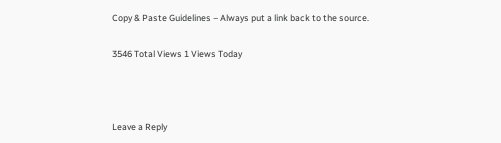Copy & Paste Guidelines – Always put a link back to the source.

3546 Total Views 1 Views Today



Leave a Reply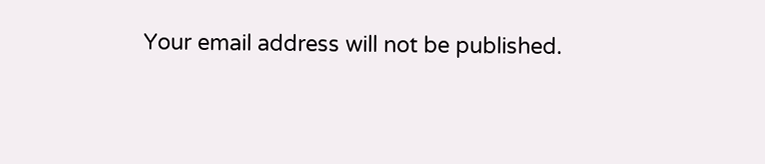Your email address will not be published.